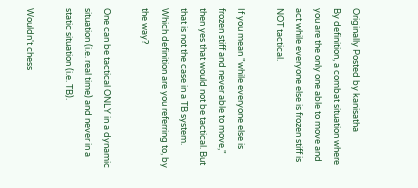Originally Posted by kanisatha
By definition, a combat situation where you are the only one able to move and act while everyone else is frozen stiff is NOT tactical.

If you mean "while everyone else is frozen stiff and never able to move," then yes that would not be tactical. But that is not the case in a TB system. Which definition are you referring to, by the way?

One can be tactical ONLY in a dynamic situation (i.e. real time) and never in a static situation (i.e. TB).

Wouldn't chess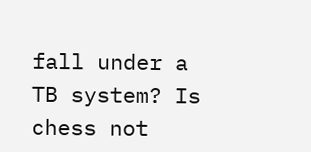fall under a TB system? Is chess not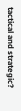tactical and strategic?